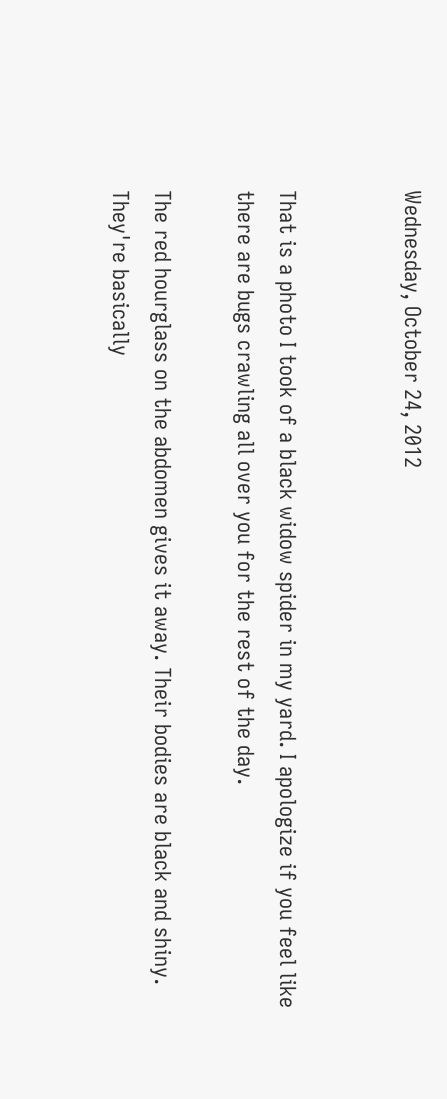Wednesday, October 24, 2012


That is a photo I took of a black widow spider in my yard. I apologize if you feel like there are bugs crawling all over you for the rest of the day.

The red hourglass on the abdomen gives it away. Their bodies are black and shiny. They're basically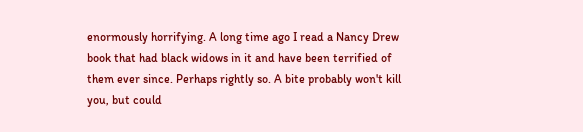enormously horrifying. A long time ago I read a Nancy Drew book that had black widows in it and have been terrified of them ever since. Perhaps rightly so. A bite probably won't kill you, but could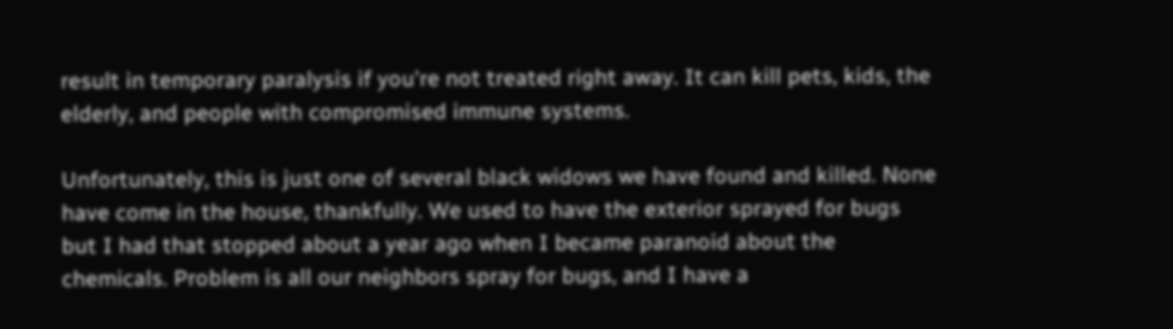result in temporary paralysis if you're not treated right away. It can kill pets, kids, the elderly, and people with compromised immune systems.

Unfortunately, this is just one of several black widows we have found and killed. None have come in the house, thankfully. We used to have the exterior sprayed for bugs but I had that stopped about a year ago when I became paranoid about the chemicals. Problem is all our neighbors spray for bugs, and I have a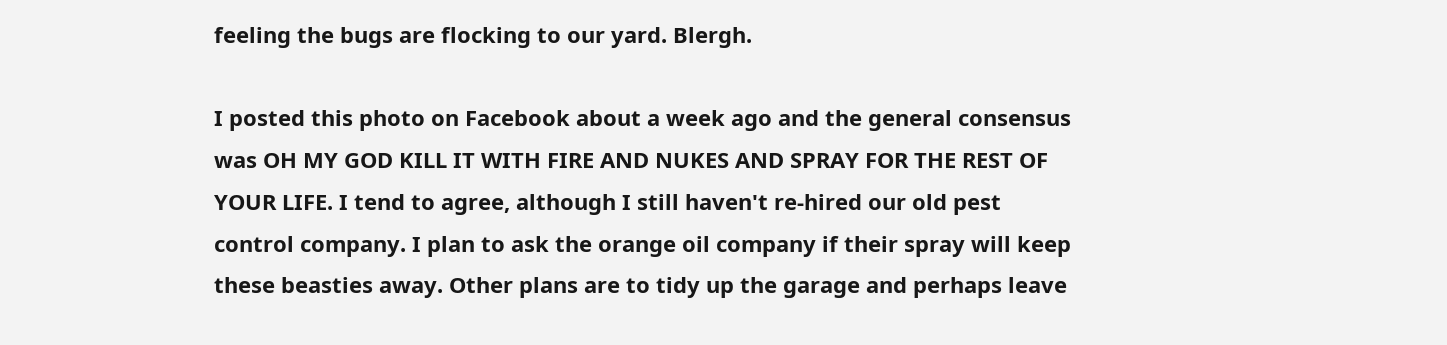feeling the bugs are flocking to our yard. Blergh.

I posted this photo on Facebook about a week ago and the general consensus was OH MY GOD KILL IT WITH FIRE AND NUKES AND SPRAY FOR THE REST OF YOUR LIFE. I tend to agree, although I still haven't re-hired our old pest control company. I plan to ask the orange oil company if their spray will keep these beasties away. Other plans are to tidy up the garage and perhaps leave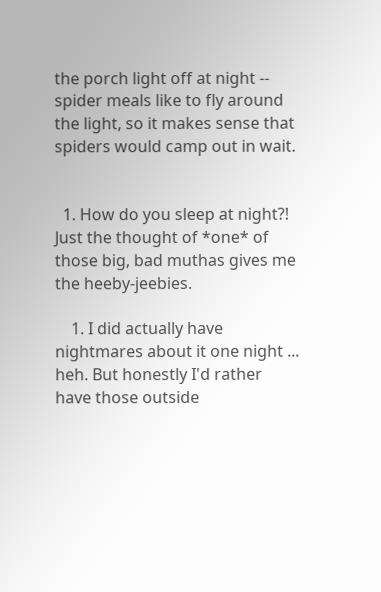the porch light off at night -- spider meals like to fly around the light, so it makes sense that spiders would camp out in wait.


  1. How do you sleep at night?! Just the thought of *one* of those big, bad muthas gives me the heeby-jeebies.

    1. I did actually have nightmares about it one night ... heh. But honestly I'd rather have those outside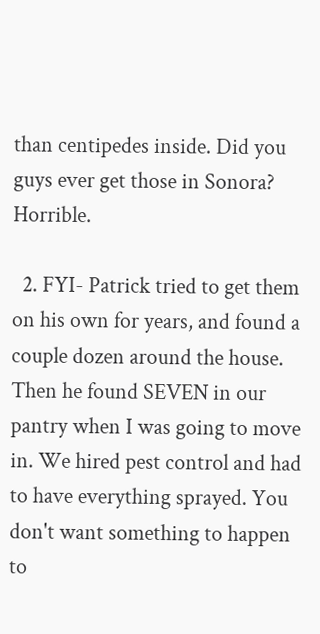than centipedes inside. Did you guys ever get those in Sonora? Horrible.

  2. FYI- Patrick tried to get them on his own for years, and found a couple dozen around the house. Then he found SEVEN in our pantry when I was going to move in. We hired pest control and had to have everything sprayed. You don't want something to happen to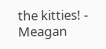the kitties! - Meagan